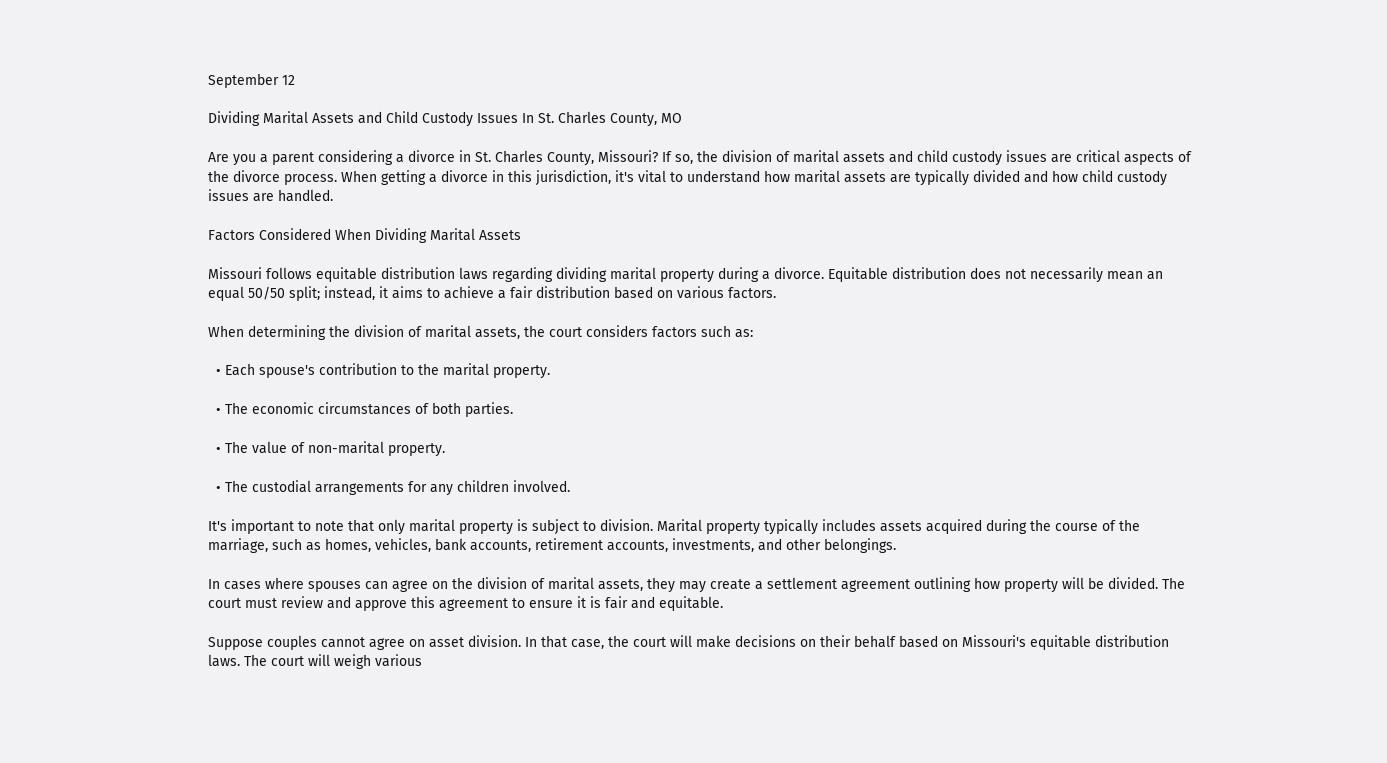September 12

Dividing Marital Assets and Child Custody Issues In St. Charles County, MO

Are you a parent considering a divorce in St. Charles County, Missouri? If so, the division of marital assets and child custody issues are critical aspects of the divorce process. When getting a divorce in this jurisdiction, it's vital to understand how marital assets are typically divided and how child custody issues are handled.

Factors Considered When Dividing Marital Assets

Missouri follows equitable distribution laws regarding dividing marital property during a divorce. Equitable distribution does not necessarily mean an equal 50/50 split; instead, it aims to achieve a fair distribution based on various factors.

When determining the division of marital assets, the court considers factors such as:

  • Each spouse's contribution to the marital property.

  • The economic circumstances of both parties.

  • The value of non-marital property.

  • The custodial arrangements for any children involved.

It's important to note that only marital property is subject to division. Marital property typically includes assets acquired during the course of the marriage, such as homes, vehicles, bank accounts, retirement accounts, investments, and other belongings.

In cases where spouses can agree on the division of marital assets, they may create a settlement agreement outlining how property will be divided. The court must review and approve this agreement to ensure it is fair and equitable.

Suppose couples cannot agree on asset division. In that case, the court will make decisions on their behalf based on Missouri's equitable distribution laws. The court will weigh various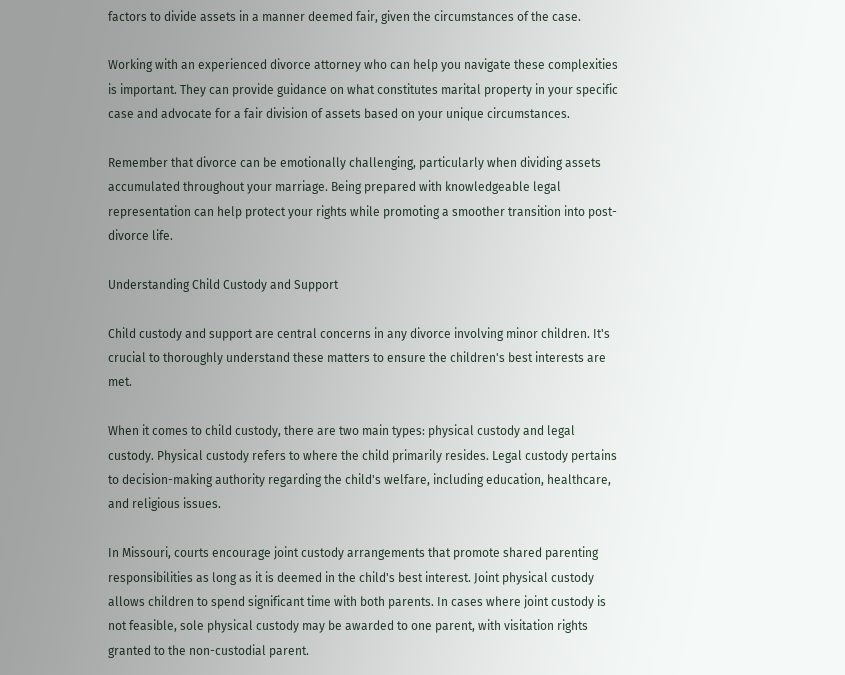factors to divide assets in a manner deemed fair, given the circumstances of the case.

Working with an experienced divorce attorney who can help you navigate these complexities is important. They can provide guidance on what constitutes marital property in your specific case and advocate for a fair division of assets based on your unique circumstances.

Remember that divorce can be emotionally challenging, particularly when dividing assets accumulated throughout your marriage. Being prepared with knowledgeable legal representation can help protect your rights while promoting a smoother transition into post-divorce life.

Understanding Child Custody and Support

Child custody and support are central concerns in any divorce involving minor children. It's crucial to thoroughly understand these matters to ensure the children's best interests are met.

When it comes to child custody, there are two main types: physical custody and legal custody. Physical custody refers to where the child primarily resides. Legal custody pertains to decision-making authority regarding the child's welfare, including education, healthcare, and religious issues.

In Missouri, courts encourage joint custody arrangements that promote shared parenting responsibilities as long as it is deemed in the child's best interest. Joint physical custody allows children to spend significant time with both parents. In cases where joint custody is not feasible, sole physical custody may be awarded to one parent, with visitation rights granted to the non-custodial parent.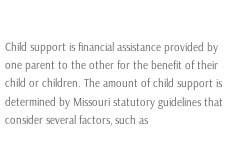Child support is financial assistance provided by one parent to the other for the benefit of their child or children. The amount of child support is determined by Missouri statutory guidelines that consider several factors, such as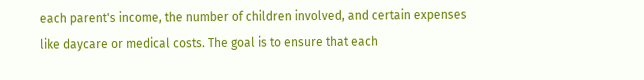each parent's income, the number of children involved, and certain expenses like daycare or medical costs. The goal is to ensure that each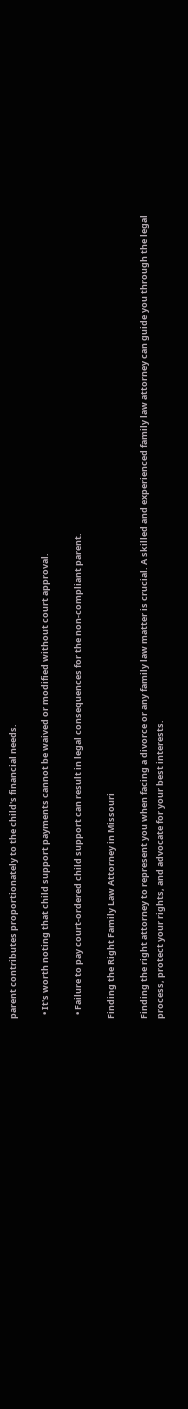parent contributes proportionately to the child's financial needs.

  • It's worth noting that child support payments cannot be waived or modified without court approval.

  • Failure to pay court-ordered child support can result in legal consequences for the non-compliant parent.

Finding the Right Family Law Attorney in Missouri

Finding the right attorney to represent you when facing a divorce or any family law matter is crucial. A skilled and experienced family law attorney can guide you through the legal process, protect your rights, and advocate for your best interests.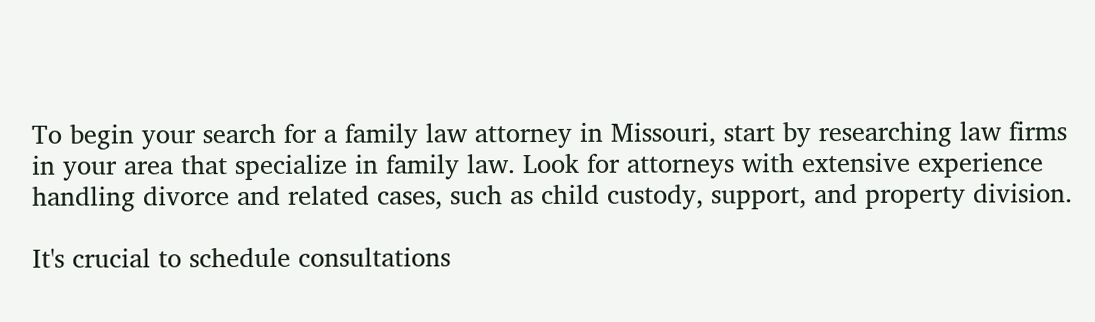To begin your search for a family law attorney in Missouri, start by researching law firms in your area that specialize in family law. Look for attorneys with extensive experience handling divorce and related cases, such as child custody, support, and property division.

It's crucial to schedule consultations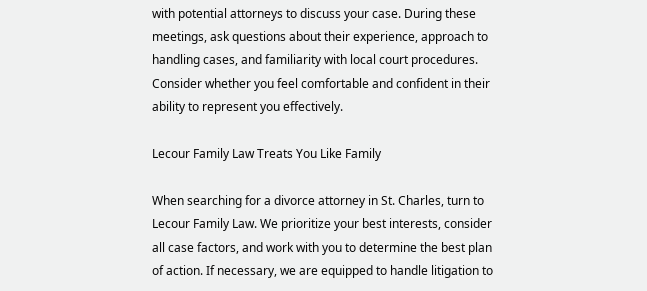with potential attorneys to discuss your case. During these meetings, ask questions about their experience, approach to handling cases, and familiarity with local court procedures. Consider whether you feel comfortable and confident in their ability to represent you effectively.

Lecour Family Law Treats You Like Family

When searching for a divorce attorney in St. Charles, turn to Lecour Family Law. We prioritize your best interests, consider all case factors, and work with you to determine the best plan of action. If necessary, we are equipped to handle litigation to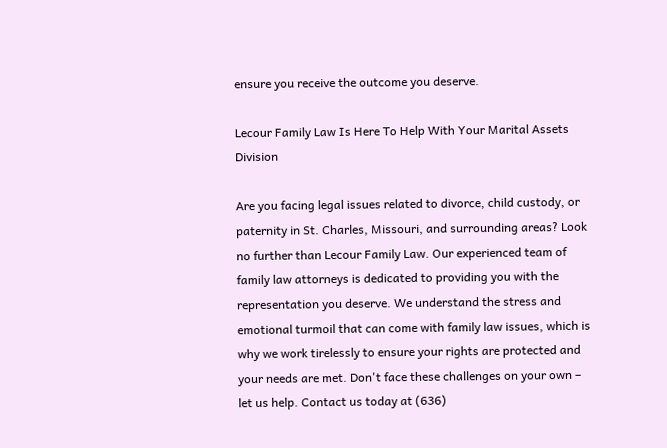ensure you receive the outcome you deserve.

Lecour Family Law Is Here To Help With Your Marital Assets Division

Are you facing legal issues related to divorce, child custody, or paternity in St. Charles, Missouri, and surrounding areas? Look no further than Lecour Family Law. Our experienced team of family law attorneys is dedicated to providing you with the representation you deserve. We understand the stress and emotional turmoil that can come with family law issues, which is why we work tirelessly to ensure your rights are protected and your needs are met. Don't face these challenges on your own – let us help. Contact us today at (636)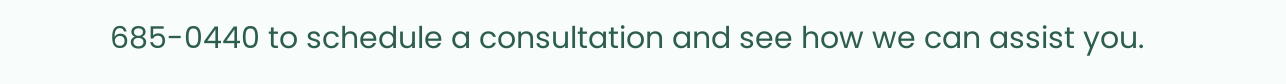685-0440 to schedule a consultation and see how we can assist you.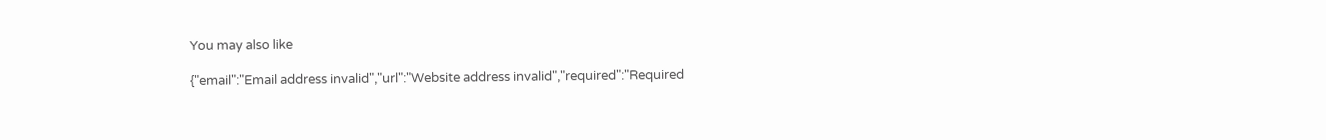You may also like

{"email":"Email address invalid","url":"Website address invalid","required":"Required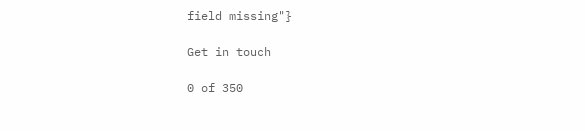field missing"}

Get in touch

0 of 350